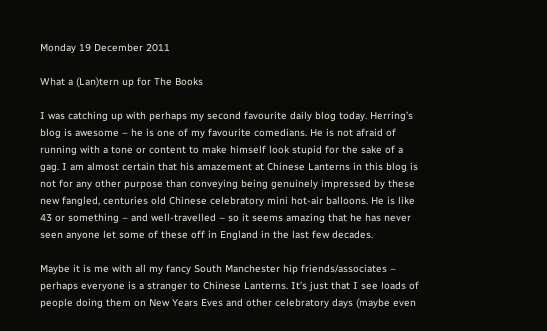Monday 19 December 2011

What a (Lan)tern up for The Books

I was catching up with perhaps my second favourite daily blog today. Herring’s blog is awesome – he is one of my favourite comedians. He is not afraid of running with a tone or content to make himself look stupid for the sake of a gag. I am almost certain that his amazement at Chinese Lanterns in this blog is not for any other purpose than conveying being genuinely impressed by these new fangled, centuries old Chinese celebratory mini hot-air balloons. He is like 43 or something – and well-travelled – so it seems amazing that he has never seen anyone let some of these off in England in the last few decades.

Maybe it is me with all my fancy South Manchester hip friends/associates – perhaps everyone is a stranger to Chinese Lanterns. It’s just that I see loads of people doing them on New Years Eves and other celebratory days (maybe even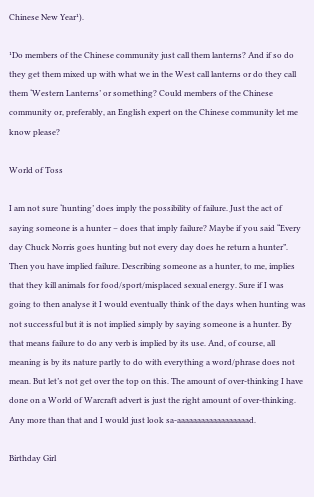Chinese New Year¹).

¹Do members of the Chinese community just call them lanterns? And if so do they get them mixed up with what we in the West call lanterns or do they call them ‘Western Lanterns’ or something? Could members of the Chinese community or, preferably, an English expert on the Chinese community let me know please?

World of Toss

I am not sure ‘hunting’ does imply the possibility of failure. Just the act of saying someone is a hunter – does that imply failure? Maybe if you said “Every day Chuck Norris goes hunting but not every day does he return a hunter”. Then you have implied failure. Describing someone as a hunter, to me, implies that they kill animals for food/sport/misplaced sexual energy. Sure if I was going to then analyse it I would eventually think of the days when hunting was not successful but it is not implied simply by saying someone is a hunter. By that means failure to do any verb is implied by its use. And, of course, all meaning is by its nature partly to do with everything a word/phrase does not mean. But let’s not get over the top on this. The amount of over-thinking I have done on a World of Warcraft advert is just the right amount of over-thinking. Any more than that and I would just look sa-aaaaaaaaaaaaaaaaaad.

Birthday Girl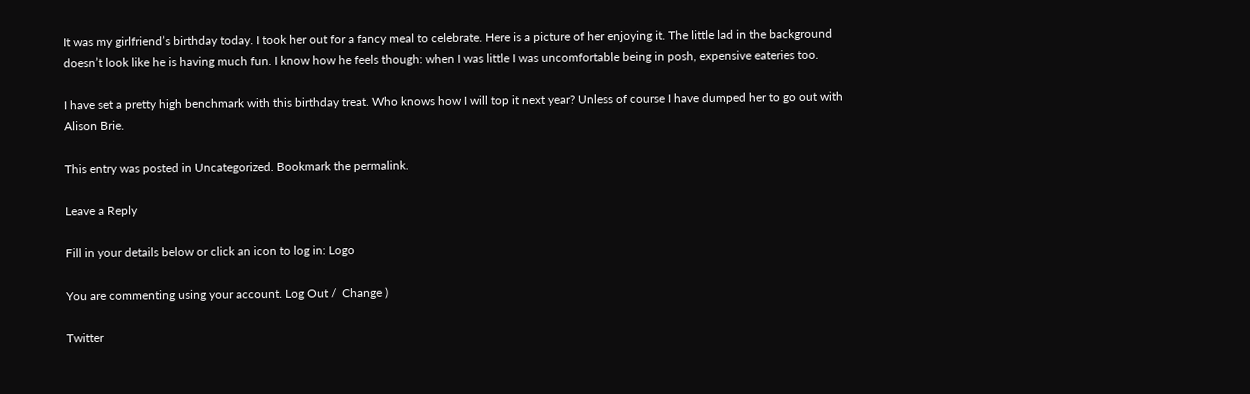It was my girlfriend’s birthday today. I took her out for a fancy meal to celebrate. Here is a picture of her enjoying it. The little lad in the background doesn’t look like he is having much fun. I know how he feels though: when I was little I was uncomfortable being in posh, expensive eateries too.

I have set a pretty high benchmark with this birthday treat. Who knows how I will top it next year? Unless of course I have dumped her to go out with Alison Brie.

This entry was posted in Uncategorized. Bookmark the permalink.

Leave a Reply

Fill in your details below or click an icon to log in: Logo

You are commenting using your account. Log Out /  Change )

Twitter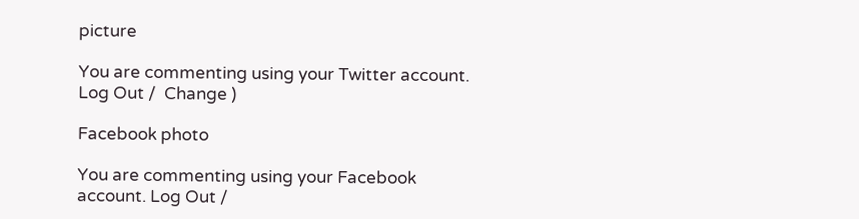picture

You are commenting using your Twitter account. Log Out /  Change )

Facebook photo

You are commenting using your Facebook account. Log Out /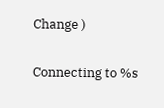Change )

Connecting to %s